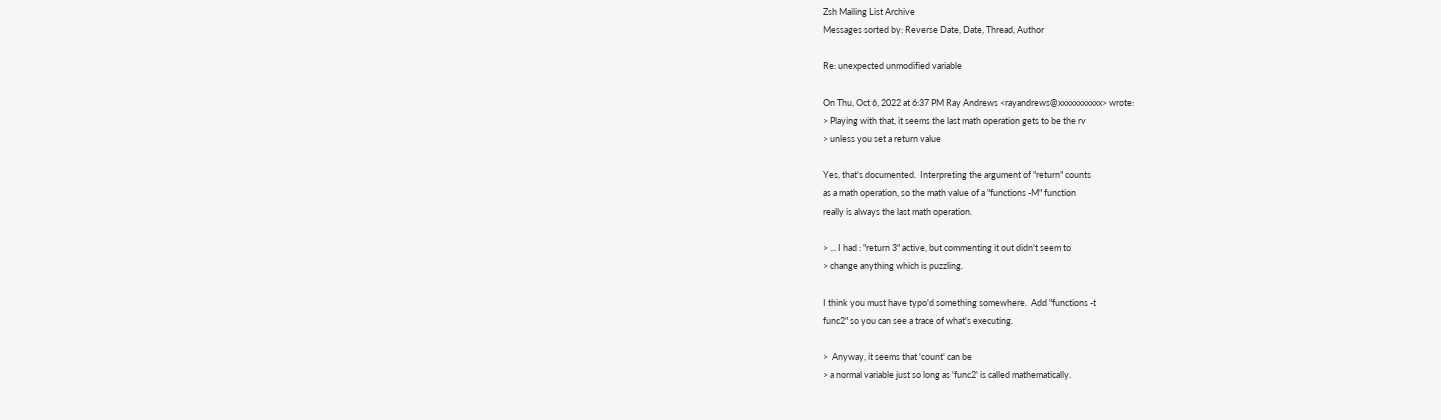Zsh Mailing List Archive
Messages sorted by: Reverse Date, Date, Thread, Author

Re: unexpected unmodified variable

On Thu, Oct 6, 2022 at 6:37 PM Ray Andrews <rayandrews@xxxxxxxxxxx> wrote:
> Playing with that, it seems the last math operation gets to be the rv
> unless you set a return value

Yes, that's documented.  Interpreting the argument of "return" counts
as a math operation, so the math value of a "functions -M" function
really is always the last math operation.

> ... I had : "return 3" active, but commenting it out didn't seem to
> change anything which is puzzling.

I think you must have typo'd something somewhere.  Add "functions -t
func2" so you can see a trace of what's executing.

>  Anyway, it seems that 'count' can be
> a normal variable just so long as 'func2' is called mathematically.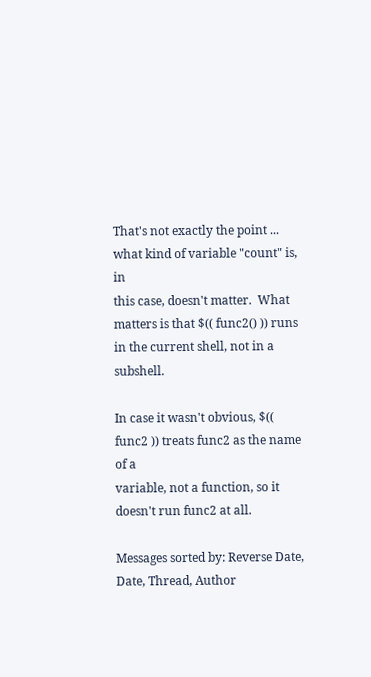That's not exactly the point ... what kind of variable "count" is, in
this case, doesn't matter.  What matters is that $(( func2() )) runs
in the current shell, not in a subshell.

In case it wasn't obvious, $(( func2 )) treats func2 as the name of a
variable, not a function, so it doesn't run func2 at all.

Messages sorted by: Reverse Date, Date, Thread, Author